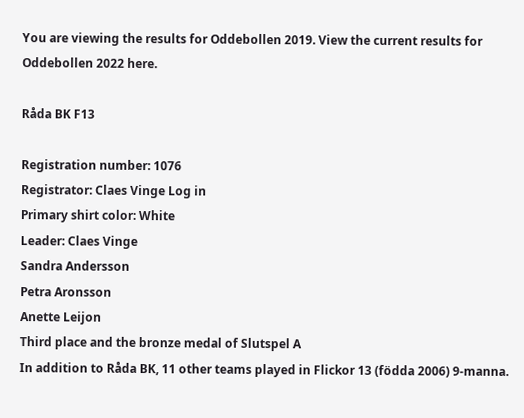You are viewing the results for Oddebollen 2019. View the current results for Oddebollen 2022 here.

Råda BK F13

Registration number: 1076
Registrator: Claes Vinge Log in
Primary shirt color: White
Leader: Claes Vinge
Sandra Andersson
Petra Aronsson
Anette Leijon
Third place and the bronze medal of Slutspel A
In addition to Råda BK, 11 other teams played in Flickor 13 (födda 2006) 9-manna.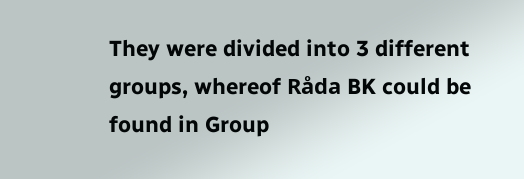They were divided into 3 different groups, whereof Råda BK could be found in Group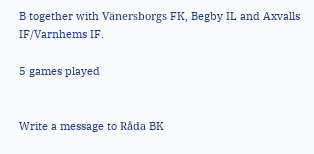B together with Vänersborgs FK, Begby IL and Axvalls IF/Varnhems IF.

5 games played


Write a message to Råda BK